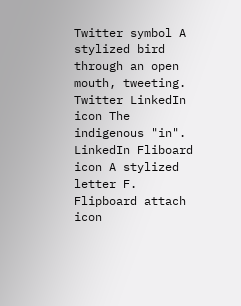Twitter symbol A stylized bird through an open mouth, tweeting. Twitter LinkedIn icon The indigenous "in". LinkedIn Fliboard icon A stylized letter F. Flipboard attach icon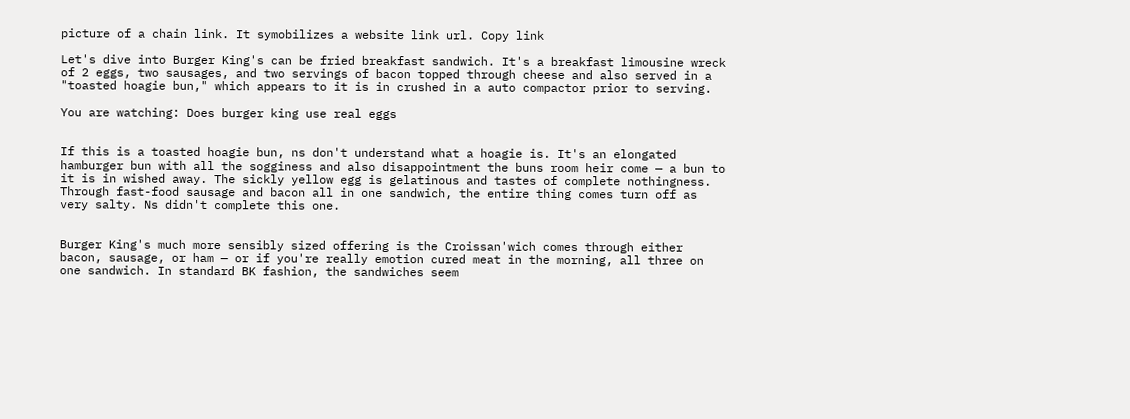picture of a chain link. It symobilizes a website link url. Copy link

Let's dive into Burger King's can be fried breakfast sandwich. It's a breakfast limousine wreck of 2 eggs, two sausages, and two servings of bacon topped through cheese and also served in a "toasted hoagie bun," which appears to it is in crushed in a auto compactor prior to serving.

You are watching: Does burger king use real eggs


If this is a toasted hoagie bun, ns don't understand what a hoagie is. It's an elongated hamburger bun with all the sogginess and also disappointment the buns room heir come — a bun to it is in wished away. The sickly yellow egg is gelatinous and tastes of complete nothingness. Through fast-food sausage and bacon all in one sandwich, the entire thing comes turn off as very salty. Ns didn't complete this one.


Burger King's much more sensibly sized offering is the Croissan'wich comes through either bacon, sausage, or ham — or if you're really emotion cured meat in the morning, all three on one sandwich. In standard BK fashion, the sandwiches seem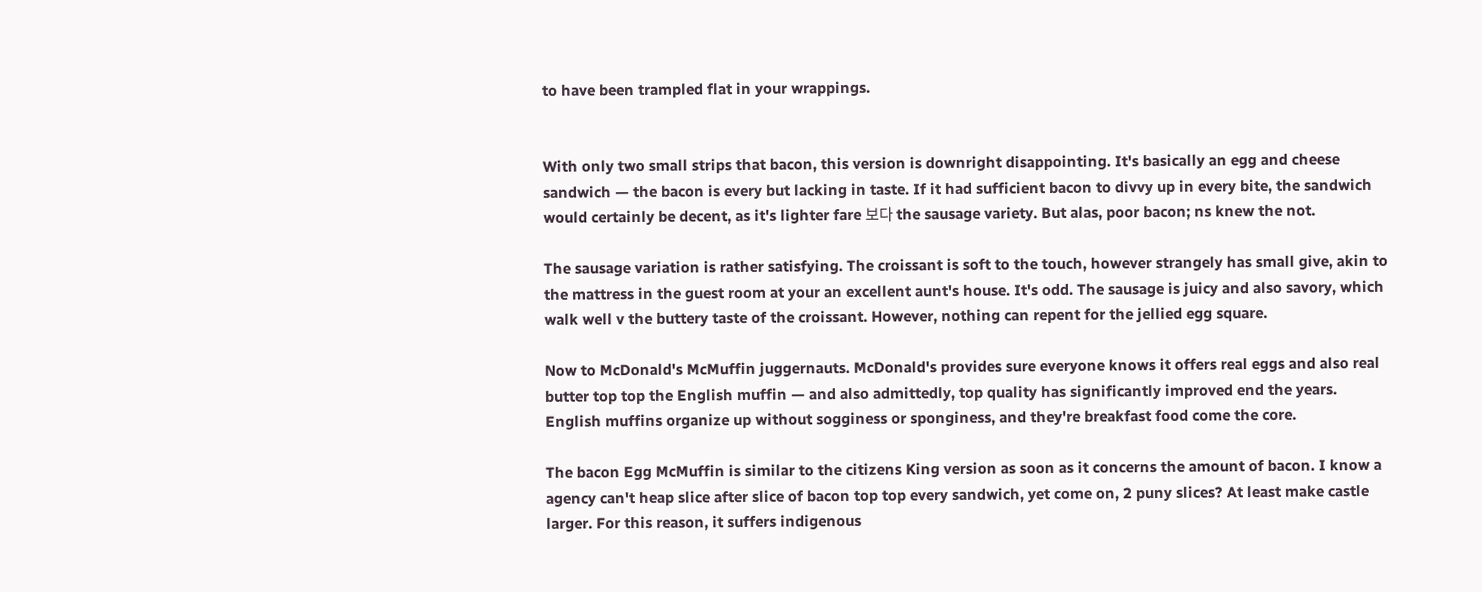to have been trampled flat in your wrappings.


With only two small strips that bacon, this version is downright disappointing. It's basically an egg and cheese sandwich — the bacon is every but lacking in taste. If it had sufficient bacon to divvy up in every bite, the sandwich would certainly be decent, as it's lighter fare 보다 the sausage variety. But alas, poor bacon; ns knew the not.

The sausage variation is rather satisfying. The croissant is soft to the touch, however strangely has small give, akin to the mattress in the guest room at your an excellent aunt's house. It's odd. The sausage is juicy and also savory, which walk well v the buttery taste of the croissant. However, nothing can repent for the jellied egg square.

Now to McDonald's McMuffin juggernauts. McDonald's provides sure everyone knows it offers real eggs and also real butter top top the English muffin — and also admittedly, top quality has significantly improved end the years. English muffins organize up without sogginess or sponginess, and they're breakfast food come the core.

The bacon Egg McMuffin is similar to the citizens King version as soon as it concerns the amount of bacon. I know a agency can't heap slice after slice of bacon top top every sandwich, yet come on, 2 puny slices? At least make castle larger. For this reason, it suffers indigenous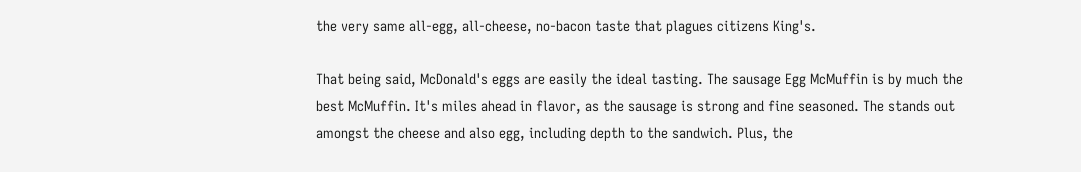the very same all-egg, all-cheese, no-bacon taste that plagues citizens King's.

That being said, McDonald's eggs are easily the ideal tasting. The sausage Egg McMuffin is by much the best McMuffin. It's miles ahead in flavor, as the sausage is strong and fine seasoned. The stands out amongst the cheese and also egg, including depth to the sandwich. Plus, the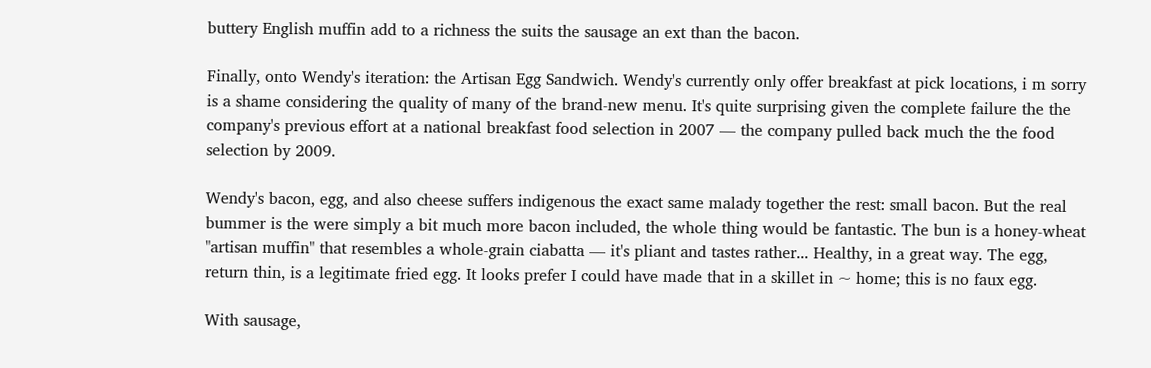buttery English muffin add to a richness the suits the sausage an ext than the bacon.

Finally, onto Wendy's iteration: the Artisan Egg Sandwich. Wendy's currently only offer breakfast at pick locations, i m sorry is a shame considering the quality of many of the brand-new menu. It's quite surprising given the complete failure the the company's previous effort at a national breakfast food selection in 2007 — the company pulled back much the the food selection by 2009.

Wendy's bacon, egg, and also cheese suffers indigenous the exact same malady together the rest: small bacon. But the real bummer is the were simply a bit much more bacon included, the whole thing would be fantastic. The bun is a honey-wheat "artisan muffin" that resembles a whole-grain ciabatta — it's pliant and tastes rather... Healthy, in a great way. The egg, return thin, is a legitimate fried egg. It looks prefer I could have made that in a skillet in ~ home; this is no faux egg.

With sausage,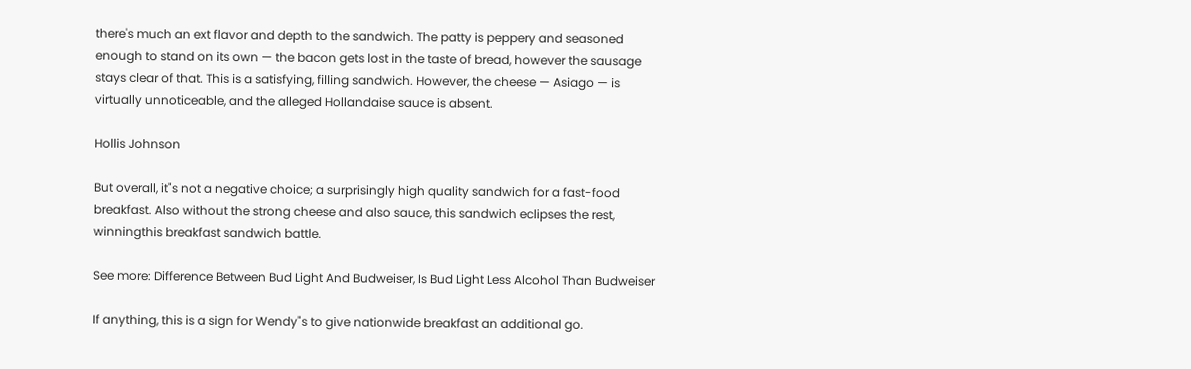there's much an ext flavor and depth to the sandwich. The patty is peppery and seasoned enough to stand on its own — the bacon gets lost in the taste of bread, however the sausage stays clear of that. This is a satisfying, filling sandwich. However, the cheese — Asiago — is virtually unnoticeable, and the alleged Hollandaise sauce is absent.

Hollis Johnson

But overall, it"s not a negative choice; a surprisingly high quality sandwich for a fast-food breakfast. Also without the strong cheese and also sauce, this sandwich eclipses the rest, winningthis breakfast sandwich battle.

See more: Difference Between Bud Light And Budweiser, Is Bud Light Less Alcohol Than Budweiser

If anything, this is a sign for Wendy"s to give nationwide breakfast an additional go.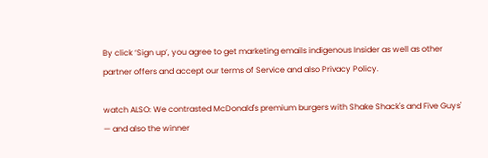By click ‘Sign up’, you agree to get marketing emails indigenous Insider as well as other partner offers and accept our terms of Service and also Privacy Policy.

watch ALSO: We contrasted McDonald's premium burgers with Shake Shack's and Five Guys' — and also the winner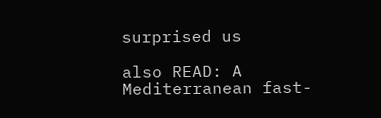surprised us

also READ: A Mediterranean fast-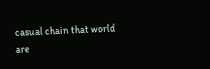casual chain that world are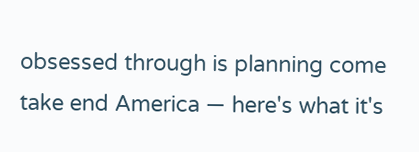obsessed through is planning come take end America — here's what it's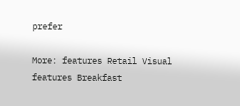prefer

More: features Retail Visual features Breakfast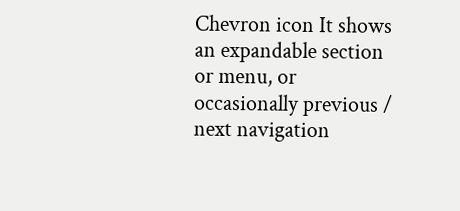Chevron icon It shows an expandable section or menu, or occasionally previous / next navigation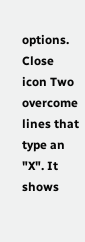options.
Close icon Two overcome lines that type an "X". It shows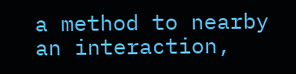a method to nearby an interaction,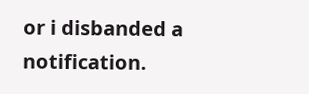or i disbanded a notification.